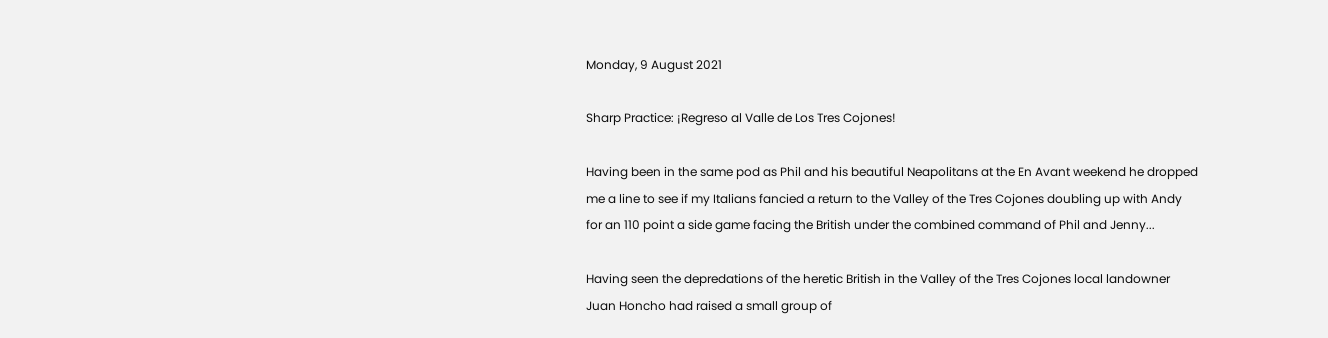Monday, 9 August 2021

Sharp Practice: ¡Regreso al Valle de Los Tres Cojones!

Having been in the same pod as Phil and his beautiful Neapolitans at the En Avant weekend he dropped me a line to see if my Italians fancied a return to the Valley of the Tres Cojones doubling up with Andy for an 110 point a side game facing the British under the combined command of Phil and Jenny...

Having seen the depredations of the heretic British in the Valley of the Tres Cojones local landowner Juan Honcho had raised a small group of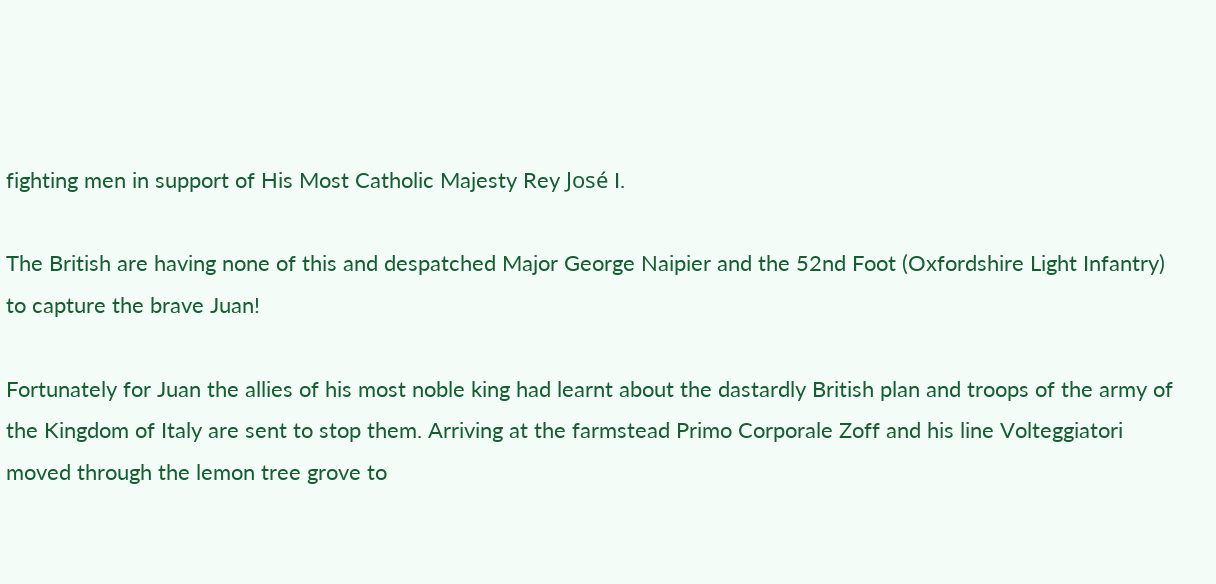fighting men in support of His Most Catholic Majesty Rey José I.

The British are having none of this and despatched Major George Naipier and the 52nd Foot (Oxfordshire Light Infantry) to capture the brave Juan!

Fortunately for Juan the allies of his most noble king had learnt about the dastardly British plan and troops of the army of the Kingdom of Italy are sent to stop them. Arriving at the farmstead Primo Corporale Zoff and his line Volteggiatori moved through the lemon tree grove to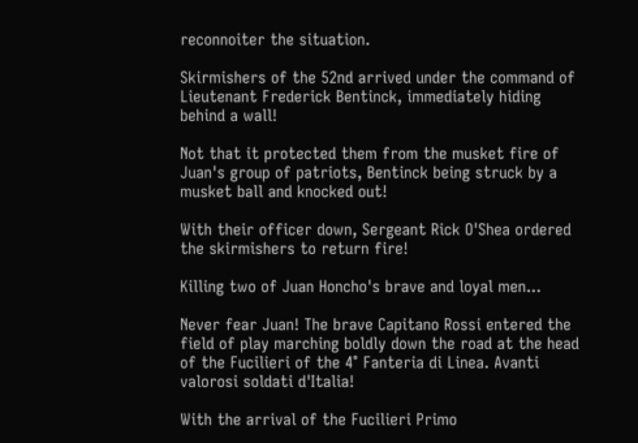reconnoiter the situation.

Skirmishers of the 52nd arrived under the command of Lieutenant Frederick Bentinck, immediately hiding behind a wall!

Not that it protected them from the musket fire of Juan's group of patriots, Bentinck being struck by a musket ball and knocked out!

With their officer down, Sergeant Rick O'Shea ordered the skirmishers to return fire!

Killing two of Juan Honcho's brave and loyal men...

Never fear Juan! The brave Capitano Rossi entered the field of play marching boldly down the road at the head of the Fucilieri of the 4° Fanteria di Linea. Avanti valorosi soldati d'Italia!

With the arrival of the Fucilieri Primo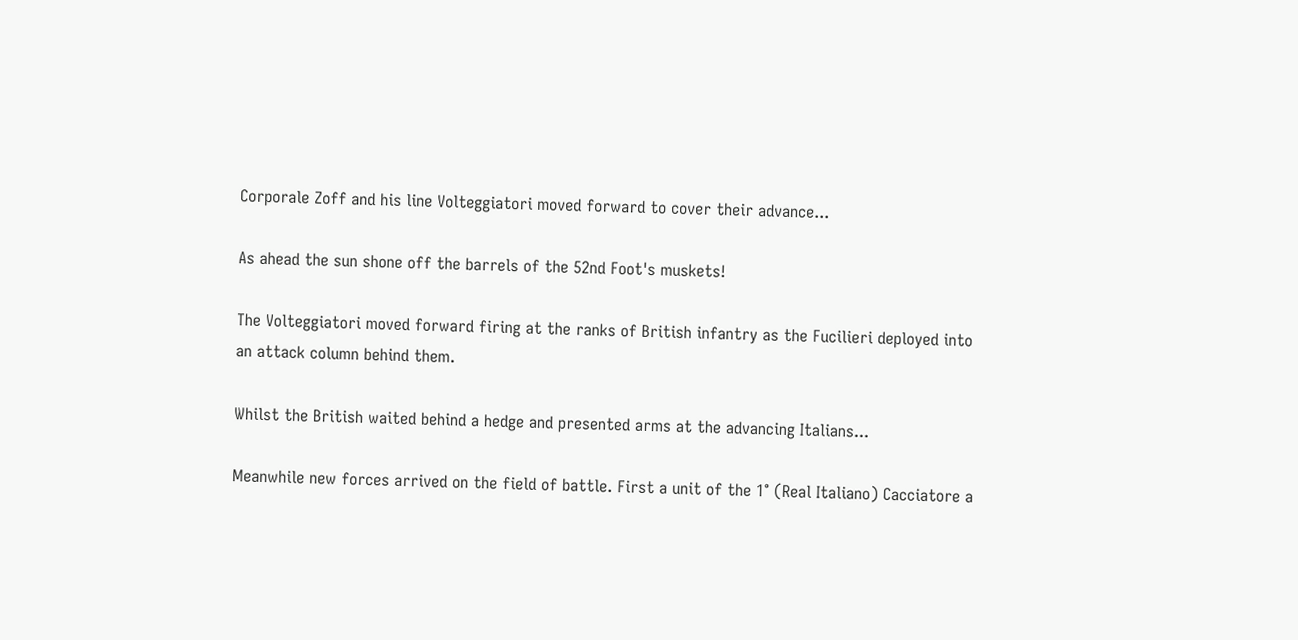Corporale Zoff and his line Volteggiatori moved forward to cover their advance...

As ahead the sun shone off the barrels of the 52nd Foot's muskets!

The Volteggiatori moved forward firing at the ranks of British infantry as the Fucilieri deployed into an attack column behind them.

Whilst the British waited behind a hedge and presented arms at the advancing Italians...

Meanwhile new forces arrived on the field of battle. First a unit of the 1° (Real Italiano) Cacciatore a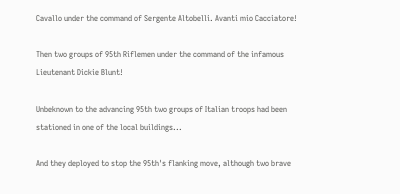Cavallo under the command of Sergente Altobelli. Avanti mio Cacciatore!

Then two groups of 95th Riflemen under the command of the infamous Lieutenant Dickie Blunt!

Unbeknown to the advancing 95th two groups of Italian troops had been stationed in one of the local buildings...

And they deployed to stop the 95th's flanking move, although two brave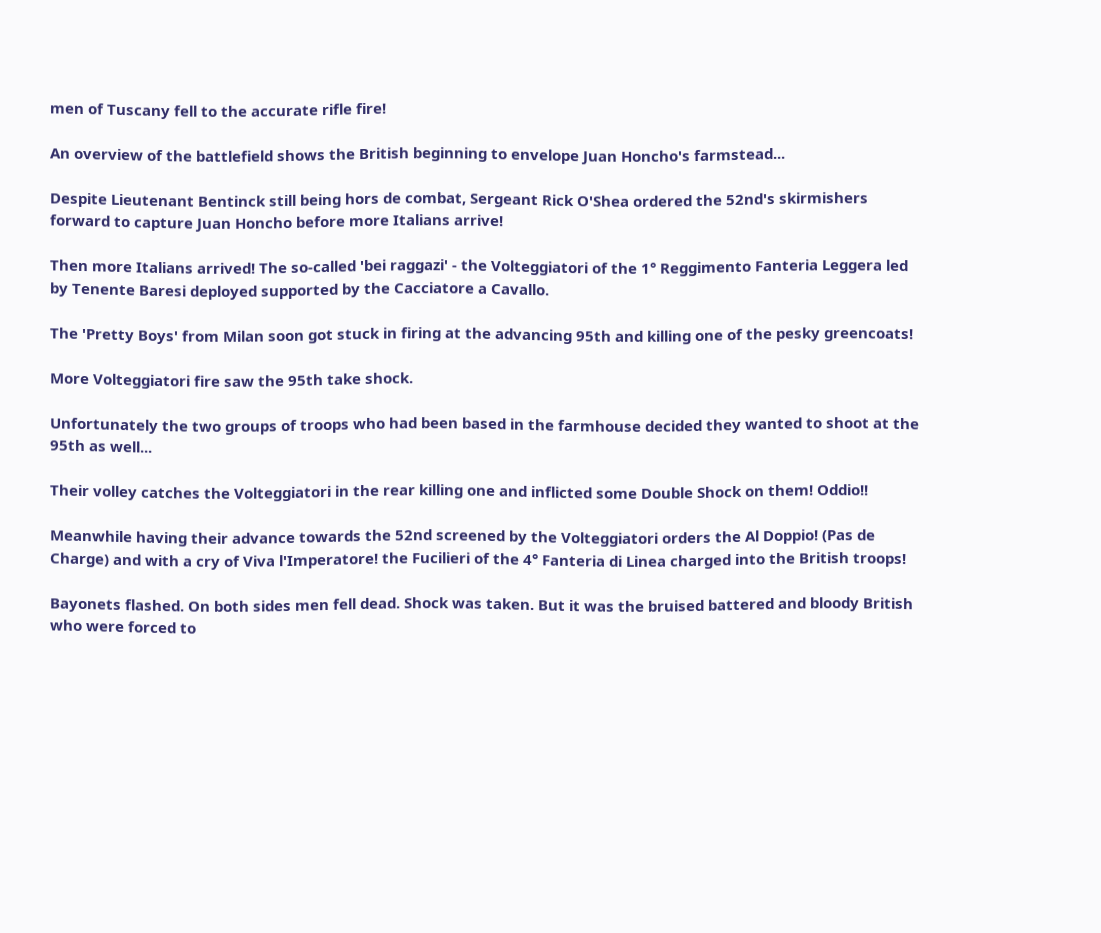men of Tuscany fell to the accurate rifle fire!

An overview of the battlefield shows the British beginning to envelope Juan Honcho's farmstead...

Despite Lieutenant Bentinck still being hors de combat, Sergeant Rick O'Shea ordered the 52nd's skirmishers forward to capture Juan Honcho before more Italians arrive!

Then more Italians arrived! The so-called 'bei raggazi' - the Volteggiatori of the 1° Reggimento Fanteria Leggera led by Tenente Baresi deployed supported by the Cacciatore a Cavallo.

The 'Pretty Boys' from Milan soon got stuck in firing at the advancing 95th and killing one of the pesky greencoats!

More Volteggiatori fire saw the 95th take shock.

Unfortunately the two groups of troops who had been based in the farmhouse decided they wanted to shoot at the 95th as well...

Their volley catches the Volteggiatori in the rear killing one and inflicted some Double Shock on them! Oddio!!

Meanwhile having their advance towards the 52nd screened by the Volteggiatori orders the Al Doppio! (Pas de Charge) and with a cry of Viva l'Imperatore! the Fucilieri of the 4° Fanteria di Linea charged into the British troops!

Bayonets flashed. On both sides men fell dead. Shock was taken. But it was the bruised battered and bloody British who were forced to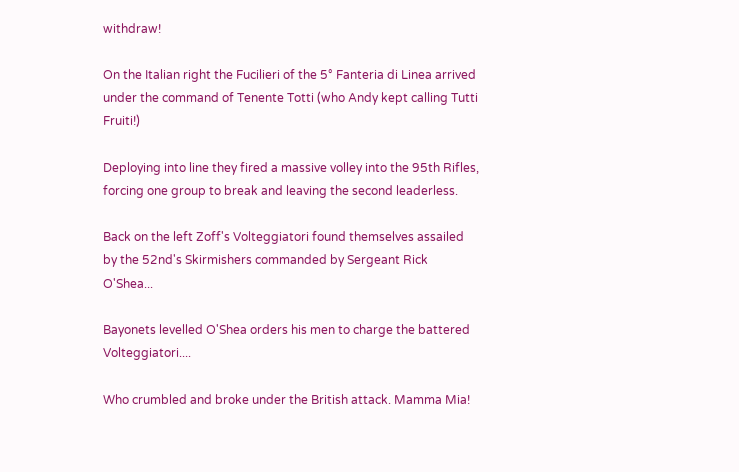withdraw!

On the Italian right the Fucilieri of the 5° Fanteria di Linea arrived under the command of Tenente Totti (who Andy kept calling Tutti Fruiti!)

Deploying into line they fired a massive volley into the 95th Rifles, forcing one group to break and leaving the second leaderless.

Back on the left Zoff's Volteggiatori found themselves assailed by the 52nd's Skirmishers commanded by Sergeant Rick O'Shea...

Bayonets levelled O'Shea orders his men to charge the battered Volteggiatori....

Who crumbled and broke under the British attack. Mamma Mia!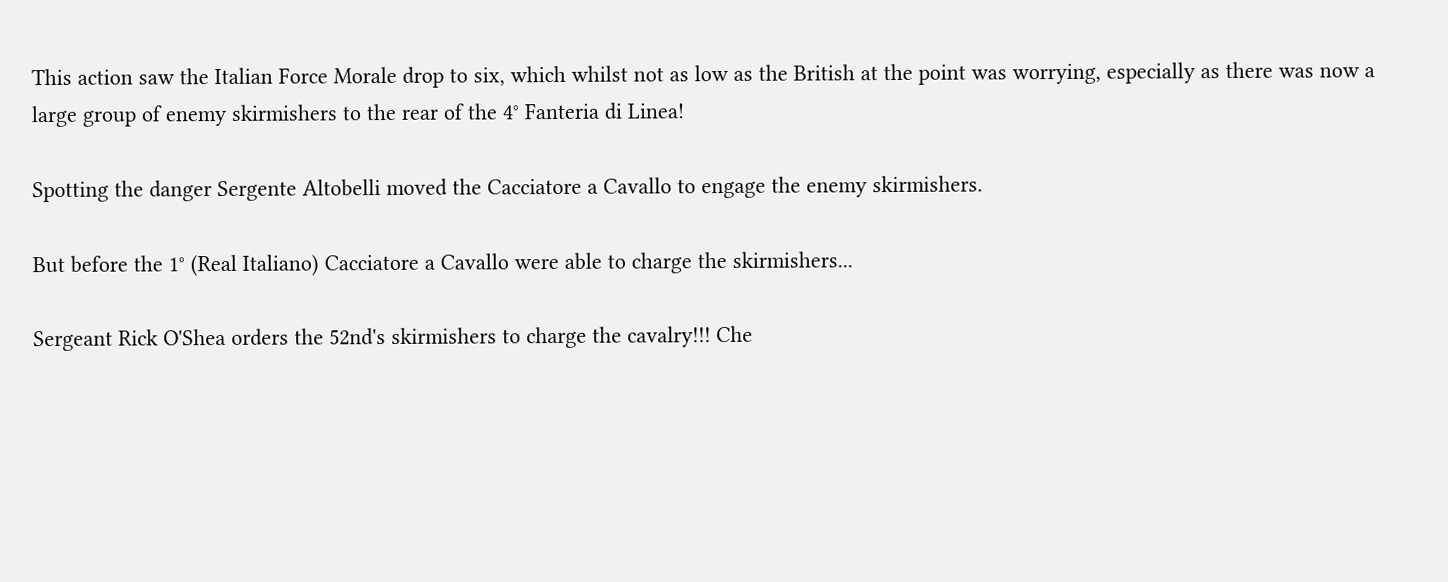This action saw the Italian Force Morale drop to six, which whilst not as low as the British at the point was worrying, especially as there was now a large group of enemy skirmishers to the rear of the 4° Fanteria di Linea!

Spotting the danger Sergente Altobelli moved the Cacciatore a Cavallo to engage the enemy skirmishers.

But before the 1° (Real Italiano) Cacciatore a Cavallo were able to charge the skirmishers...

Sergeant Rick O'Shea orders the 52nd's skirmishers to charge the cavalry!!! Che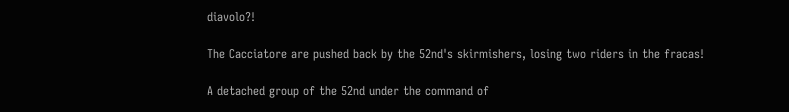diavolo?!

The Cacciatore are pushed back by the 52nd's skirmishers, losing two riders in the fracas!

A detached group of the 52nd under the command of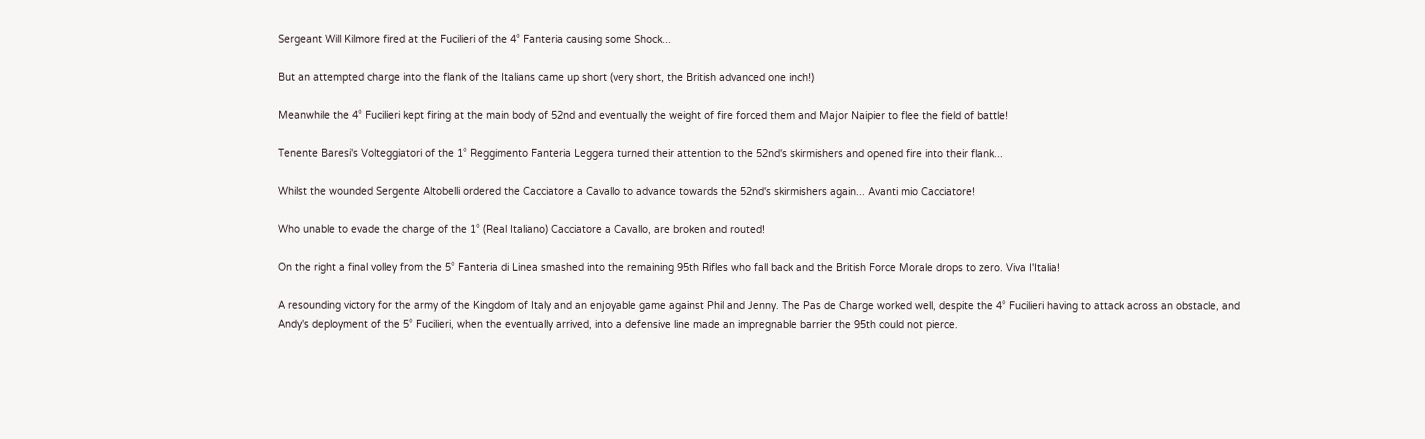Sergeant Will Kilmore fired at the Fucilieri of the 4° Fanteria causing some Shock...

But an attempted charge into the flank of the Italians came up short (very short, the British advanced one inch!)

Meanwhile the 4° Fucilieri kept firing at the main body of 52nd and eventually the weight of fire forced them and Major Naipier to flee the field of battle!

Tenente Baresi's Volteggiatori of the 1° Reggimento Fanteria Leggera turned their attention to the 52nd's skirmishers and opened fire into their flank...

Whilst the wounded Sergente Altobelli ordered the Cacciatore a Cavallo to advance towards the 52nd's skirmishers again... Avanti mio Cacciatore!

Who unable to evade the charge of the 1° (Real Italiano) Cacciatore a Cavallo, are broken and routed!

On the right a final volley from the 5° Fanteria di Linea smashed into the remaining 95th Rifles who fall back and the British Force Morale drops to zero. Viva I'Italia!

A resounding victory for the army of the Kingdom of Italy and an enjoyable game against Phil and Jenny. The Pas de Charge worked well, despite the 4° Fucilieri having to attack across an obstacle, and Andy's deployment of the 5° Fucilieri, when the eventually arrived, into a defensive line made an impregnable barrier the 95th could not pierce.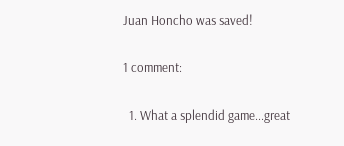Juan Honcho was saved!

1 comment:

  1. What a splendid game...great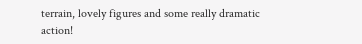terrain, lovely figures and some really dramatic action!